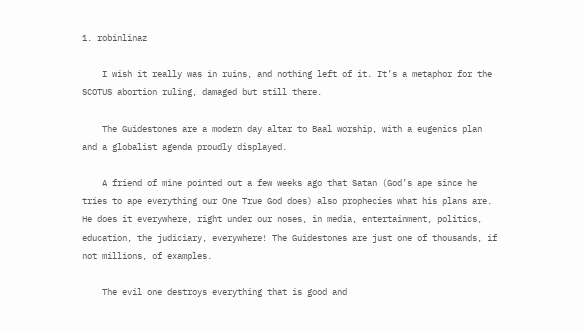1. robinlinaz

    I wish it really was in ruins, and nothing left of it. It’s a metaphor for the SCOTUS abortion ruling, damaged but still there.

    The Guidestones are a modern day altar to Baal worship, with a eugenics plan and a globalist agenda proudly displayed.

    A friend of mine pointed out a few weeks ago that Satan (God’s ape since he tries to ape everything our One True God does) also prophecies what his plans are. He does it everywhere, right under our noses, in media, entertainment, politics, education, the judiciary, everywhere! The Guidestones are just one of thousands, if not millions, of examples.

    The evil one destroys everything that is good and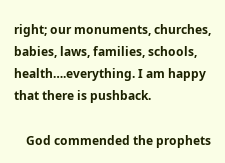right; our monuments, churches, babies, laws, families, schools, health….everything. I am happy that there is pushback.

    God commended the prophets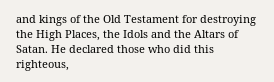and kings of the Old Testament for destroying the High Places, the Idols and the Altars of Satan. He declared those who did this righteous,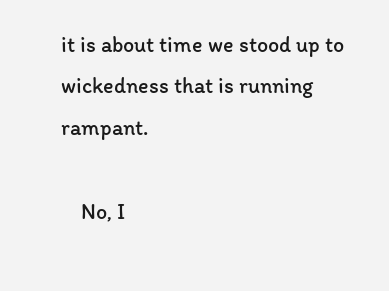it is about time we stood up to wickedness that is running rampant.

    No, I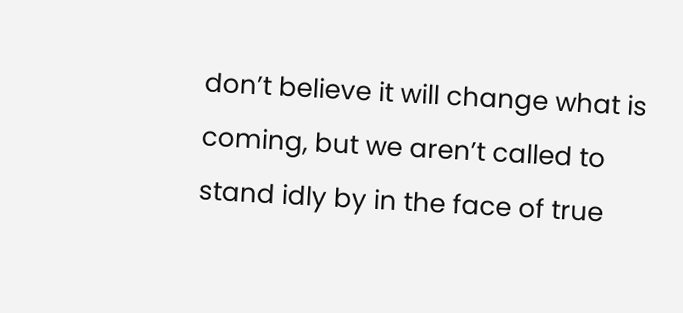don’t believe it will change what is coming, but we aren’t called to stand idly by in the face of true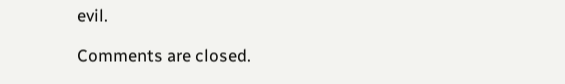evil.

Comments are closed.